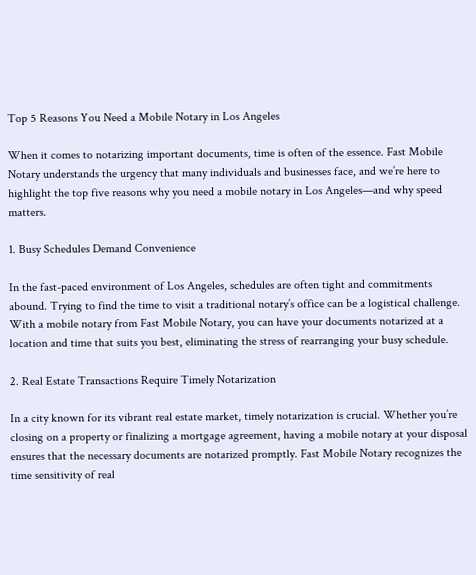Top 5 Reasons You Need a Mobile Notary in Los Angeles

When it comes to notarizing important documents, time is often of the essence. Fast Mobile Notary understands the urgency that many individuals and businesses face, and we’re here to highlight the top five reasons why you need a mobile notary in Los Angeles—and why speed matters.

1. Busy Schedules Demand Convenience

In the fast-paced environment of Los Angeles, schedules are often tight and commitments abound. Trying to find the time to visit a traditional notary’s office can be a logistical challenge. With a mobile notary from Fast Mobile Notary, you can have your documents notarized at a location and time that suits you best, eliminating the stress of rearranging your busy schedule.

2. Real Estate Transactions Require Timely Notarization

In a city known for its vibrant real estate market, timely notarization is crucial. Whether you’re closing on a property or finalizing a mortgage agreement, having a mobile notary at your disposal ensures that the necessary documents are notarized promptly. Fast Mobile Notary recognizes the time sensitivity of real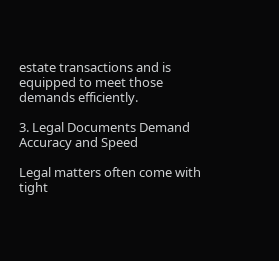estate transactions and is equipped to meet those demands efficiently.

3. Legal Documents Demand Accuracy and Speed

Legal matters often come with tight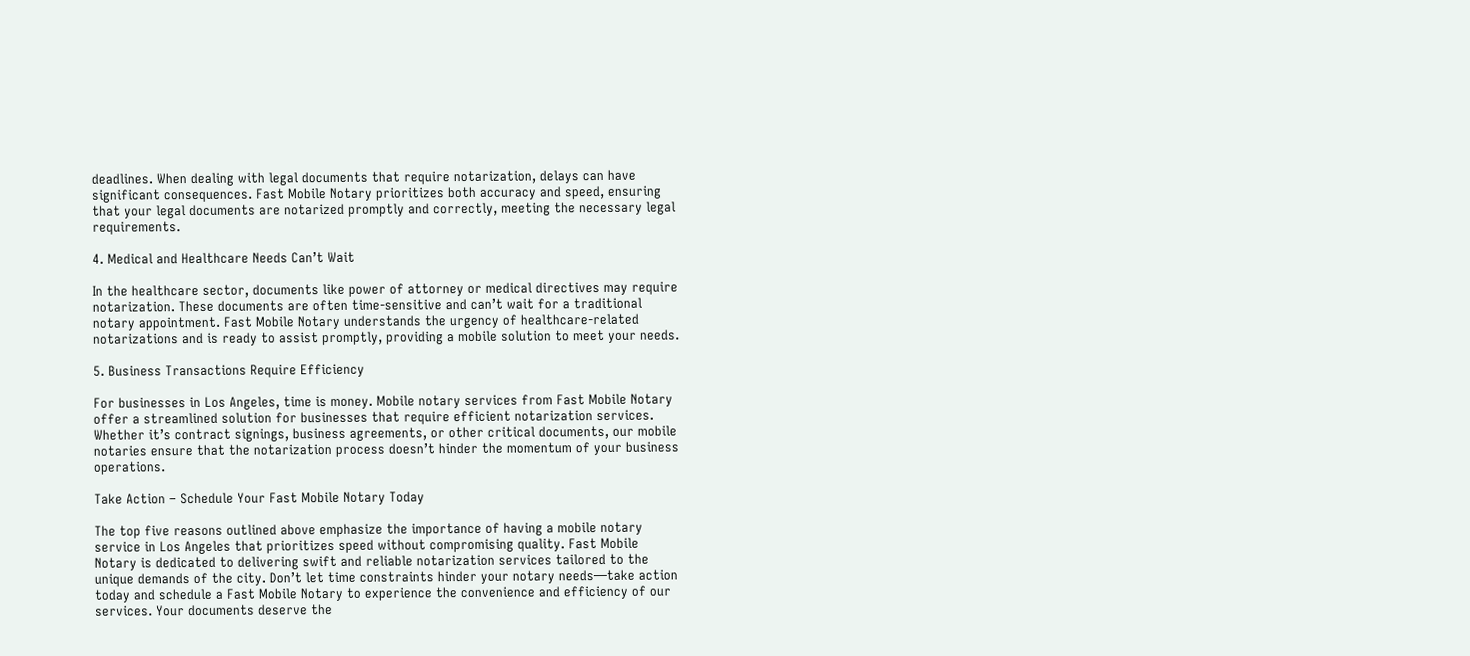deadlines. When dealing with legal documents that require notarization, delays can have significant consequences. Fast Mobile Notary prioritizes both accuracy and speed, ensuring that your legal documents are notarized promptly and correctly, meeting the necessary legal requirements.

4. Medical and Healthcare Needs Can’t Wait

In the healthcare sector, documents like power of attorney or medical directives may require notarization. These documents are often time-sensitive and can’t wait for a traditional notary appointment. Fast Mobile Notary understands the urgency of healthcare-related notarizations and is ready to assist promptly, providing a mobile solution to meet your needs.

5. Business Transactions Require Efficiency

For businesses in Los Angeles, time is money. Mobile notary services from Fast Mobile Notary offer a streamlined solution for businesses that require efficient notarization services. Whether it’s contract signings, business agreements, or other critical documents, our mobile notaries ensure that the notarization process doesn’t hinder the momentum of your business operations.

Take Action – Schedule Your Fast Mobile Notary Today

The top five reasons outlined above emphasize the importance of having a mobile notary service in Los Angeles that prioritizes speed without compromising quality. Fast Mobile Notary is dedicated to delivering swift and reliable notarization services tailored to the unique demands of the city. Don’t let time constraints hinder your notary needs—take action today and schedule a Fast Mobile Notary to experience the convenience and efficiency of our services. Your documents deserve the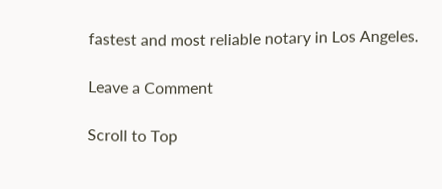fastest and most reliable notary in Los Angeles.

Leave a Comment

Scroll to Top